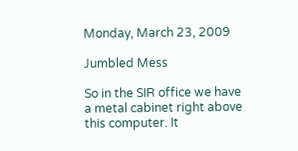Monday, March 23, 2009

Jumbled Mess

So in the SIR office we have a metal cabinet right above this computer. It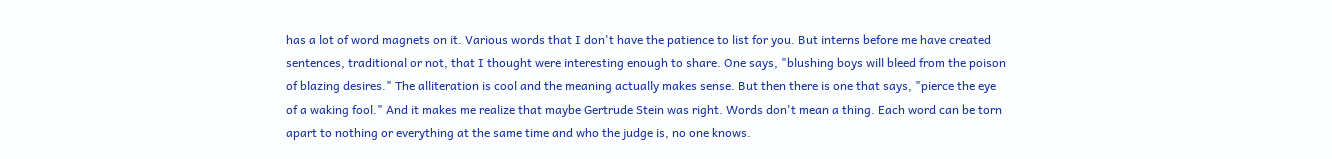has a lot of word magnets on it. Various words that I don't have the patience to list for you. But interns before me have created sentences, traditional or not, that I thought were interesting enough to share. One says, "blushing boys will bleed from the poison of blazing desires." The alliteration is cool and the meaning actually makes sense. But then there is one that says, "pierce the eye of a waking fool." And it makes me realize that maybe Gertrude Stein was right. Words don't mean a thing. Each word can be torn apart to nothing or everything at the same time and who the judge is, no one knows.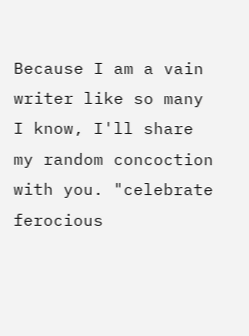Because I am a vain writer like so many I know, I'll share my random concoction with you. "celebrate ferocious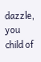dazzle, you child of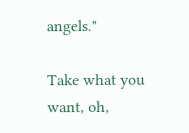angels."

Take what you want, oh,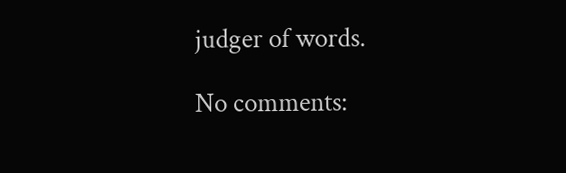judger of words.

No comments: